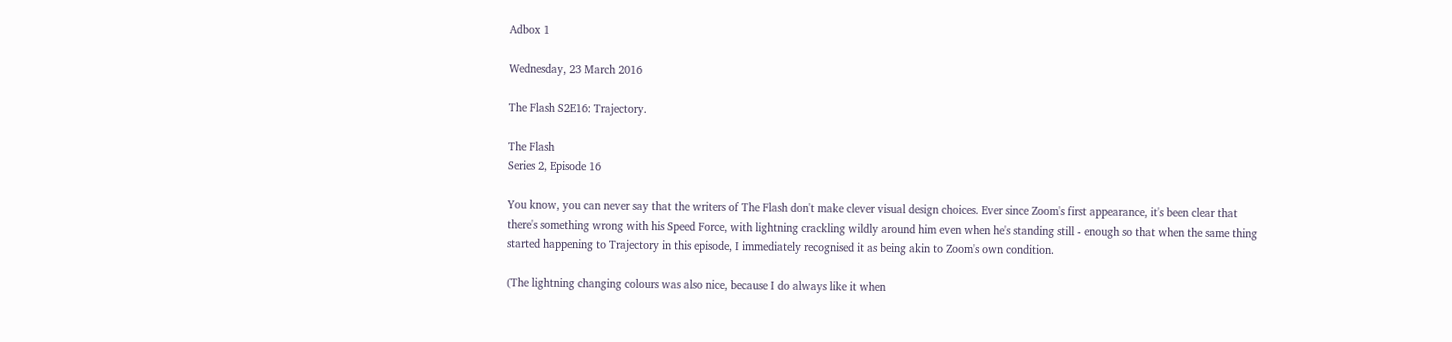Adbox 1

Wednesday, 23 March 2016

The Flash S2E16: Trajectory.

The Flash
Series 2, Episode 16

You know, you can never say that the writers of The Flash don't make clever visual design choices. Ever since Zoom's first appearance, it's been clear that there's something wrong with his Speed Force, with lightning crackling wildly around him even when he's standing still - enough so that when the same thing started happening to Trajectory in this episode, I immediately recognised it as being akin to Zoom's own condition.

(The lightning changing colours was also nice, because I do always like it when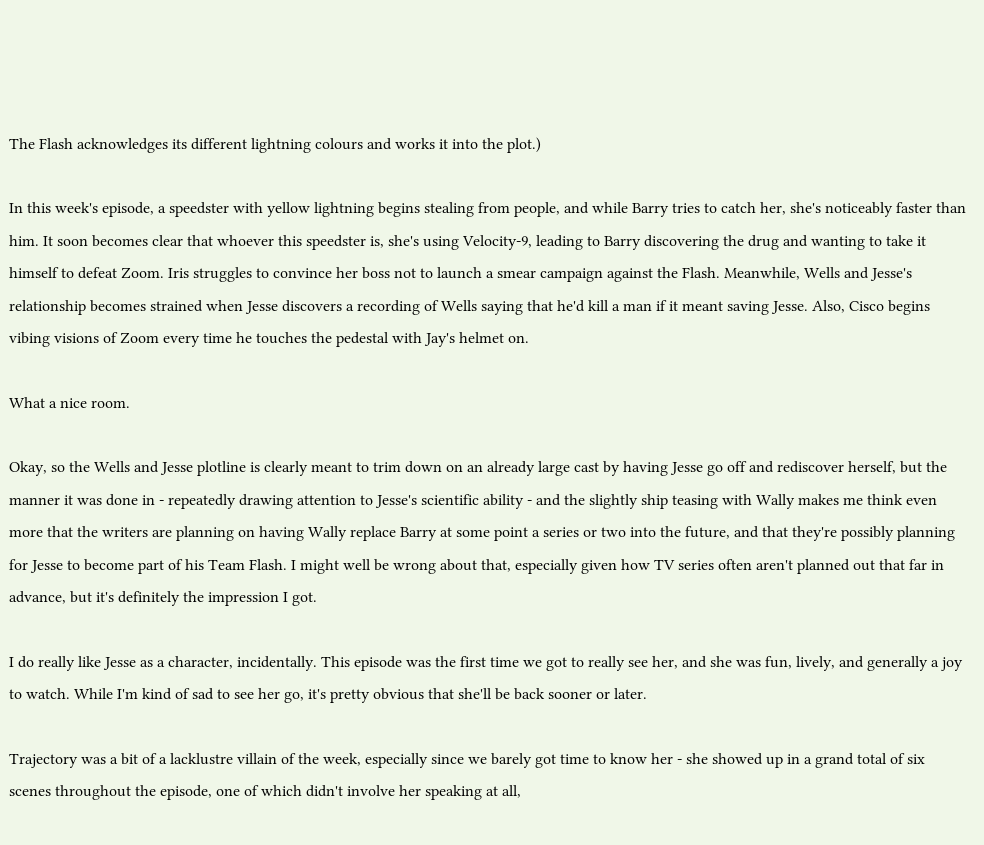The Flash acknowledges its different lightning colours and works it into the plot.)

In this week's episode, a speedster with yellow lightning begins stealing from people, and while Barry tries to catch her, she's noticeably faster than him. It soon becomes clear that whoever this speedster is, she's using Velocity-9, leading to Barry discovering the drug and wanting to take it himself to defeat Zoom. Iris struggles to convince her boss not to launch a smear campaign against the Flash. Meanwhile, Wells and Jesse's relationship becomes strained when Jesse discovers a recording of Wells saying that he'd kill a man if it meant saving Jesse. Also, Cisco begins vibing visions of Zoom every time he touches the pedestal with Jay's helmet on.

What a nice room.

Okay, so the Wells and Jesse plotline is clearly meant to trim down on an already large cast by having Jesse go off and rediscover herself, but the manner it was done in - repeatedly drawing attention to Jesse's scientific ability - and the slightly ship teasing with Wally makes me think even more that the writers are planning on having Wally replace Barry at some point a series or two into the future, and that they're possibly planning for Jesse to become part of his Team Flash. I might well be wrong about that, especially given how TV series often aren't planned out that far in advance, but it's definitely the impression I got.

I do really like Jesse as a character, incidentally. This episode was the first time we got to really see her, and she was fun, lively, and generally a joy to watch. While I'm kind of sad to see her go, it's pretty obvious that she'll be back sooner or later.

Trajectory was a bit of a lacklustre villain of the week, especially since we barely got time to know her - she showed up in a grand total of six scenes throughout the episode, one of which didn't involve her speaking at all,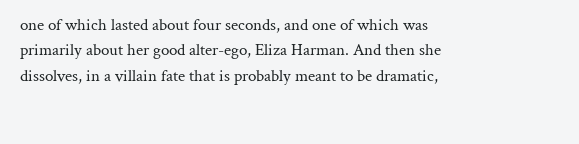one of which lasted about four seconds, and one of which was primarily about her good alter-ego, Eliza Harman. And then she dissolves, in a villain fate that is probably meant to be dramatic,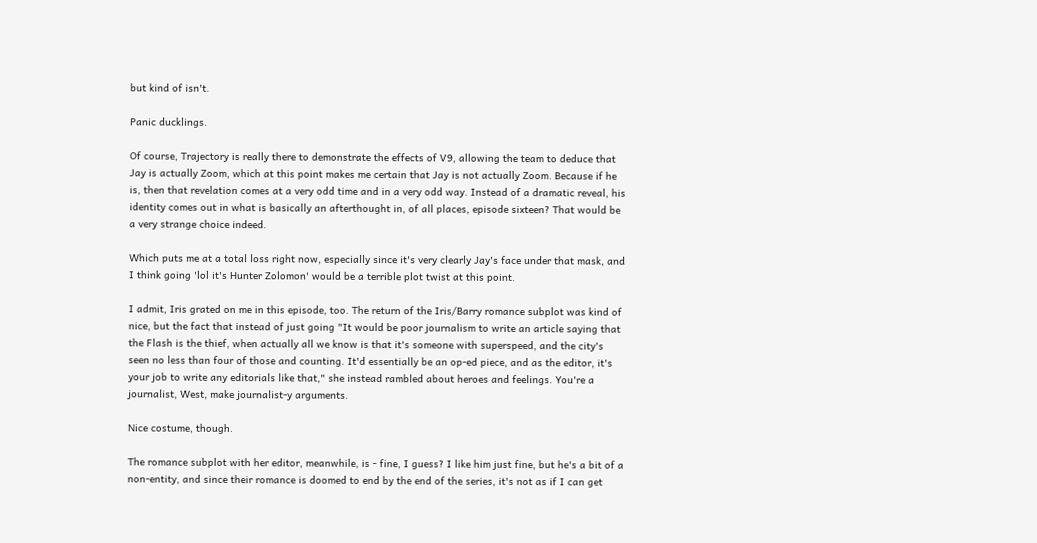but kind of isn't.

Panic ducklings.

Of course, Trajectory is really there to demonstrate the effects of V9, allowing the team to deduce that Jay is actually Zoom, which at this point makes me certain that Jay is not actually Zoom. Because if he is, then that revelation comes at a very odd time and in a very odd way. Instead of a dramatic reveal, his identity comes out in what is basically an afterthought in, of all places, episode sixteen? That would be a very strange choice indeed.

Which puts me at a total loss right now, especially since it's very clearly Jay's face under that mask, and I think going 'lol it's Hunter Zolomon' would be a terrible plot twist at this point.

I admit, Iris grated on me in this episode, too. The return of the Iris/Barry romance subplot was kind of nice, but the fact that instead of just going "It would be poor journalism to write an article saying that the Flash is the thief, when actually all we know is that it's someone with superspeed, and the city's seen no less than four of those and counting. It'd essentially be an op-ed piece, and as the editor, it's your job to write any editorials like that," she instead rambled about heroes and feelings. You're a journalist, West, make journalist-y arguments.

Nice costume, though.

The romance subplot with her editor, meanwhile, is - fine, I guess? I like him just fine, but he's a bit of a non-entity, and since their romance is doomed to end by the end of the series, it's not as if I can get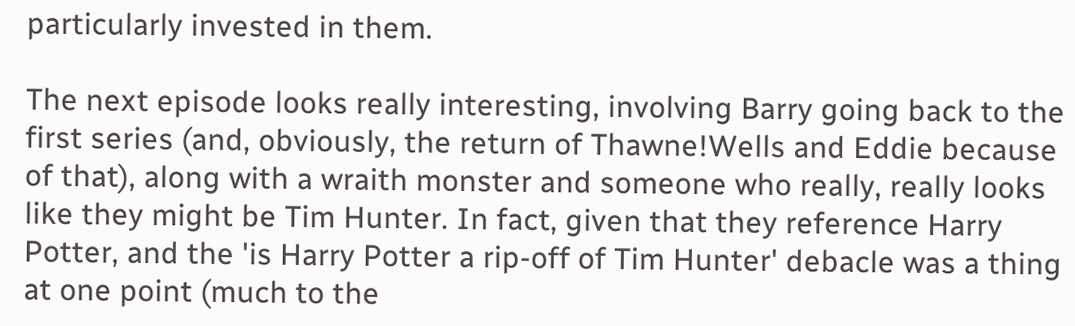particularly invested in them.

The next episode looks really interesting, involving Barry going back to the first series (and, obviously, the return of Thawne!Wells and Eddie because of that), along with a wraith monster and someone who really, really looks like they might be Tim Hunter. In fact, given that they reference Harry Potter, and the 'is Harry Potter a rip-off of Tim Hunter' debacle was a thing at one point (much to the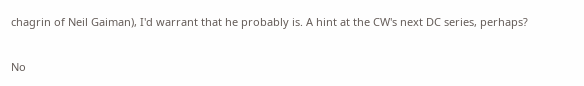chagrin of Neil Gaiman), I'd warrant that he probably is. A hint at the CW's next DC series, perhaps?

No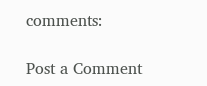comments:

Post a Comment